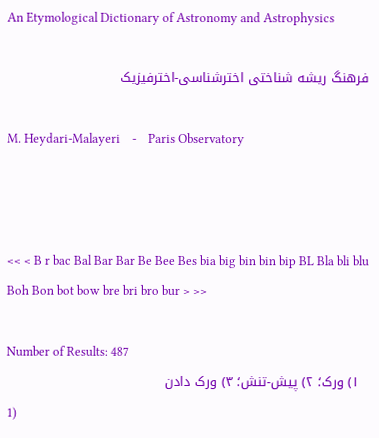An Etymological Dictionary of Astronomy and Astrophysics

فرهنگ ریشه شناختی اخترشناسی-اخترفیزیک

M. Heydari-Malayeri    -    Paris Observatory



<< < B r bac Bal Bar Bar Be Bee Bes bia big bin bin bip BL Bla bli blu Boh Bon bot bow bre bri bro bur > >>

Number of Results: 487
  ۱) ورک؛ ۲) پیش-تنش؛ ۳) ورک دادن
1)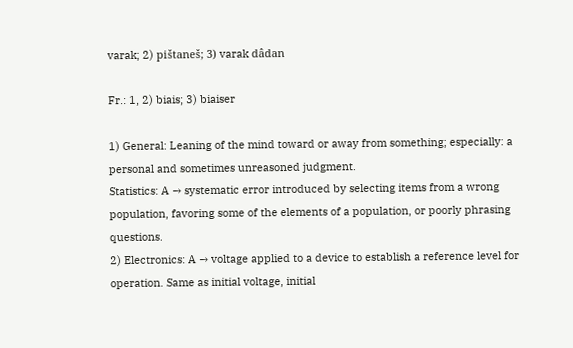varak; 2) pištaneš; 3) varak dâdan

Fr.: 1, 2) biais; 3) biaiser

1) General: Leaning of the mind toward or away from something; especially: a personal and sometimes unreasoned judgment.
Statistics: A → systematic error introduced by selecting items from a wrong population, favoring some of the elements of a population, or poorly phrasing questions.
2) Electronics: A → voltage applied to a device to establish a reference level for operation. Same as initial voltage, initial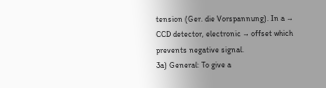tension (Ger. die Vorspannung). In a → CCD detector, electronic → offset which prevents negative signal.
3a) General: To give a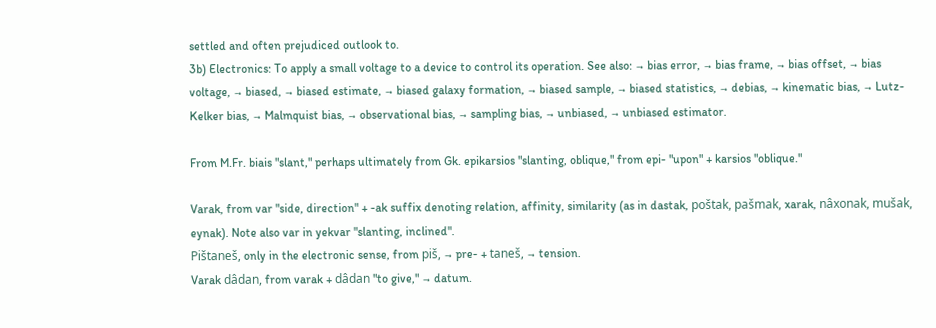settled and often prejudiced outlook to.
3b) Electronics: To apply a small voltage to a device to control its operation. See also: → bias error, → bias frame, → bias offset, → bias voltage, → biased, → biased estimate, → biased galaxy formation, → biased sample, → biased statistics, → debias, → kinematic bias, → Lutz-Kelker bias, → Malmquist bias, → observational bias, → sampling bias, → unbiased, → unbiased estimator.

From M.Fr. biais "slant," perhaps ultimately from Gk. epikarsios "slanting, oblique," from epi- "upon" + karsios "oblique."

Varak, from var "side, direction" + -ak suffix denoting relation, affinity, similarity (as in dastak, poštak, pašmak, xarak, nâxonak, mušak, eynak). Note also var in yekvar "slanting, inclined".
Pištaneš, only in the electronic sense, from piš, → pre- + taneš, → tension.
Varak dâdan, from varak + dâdan "to give," → datum.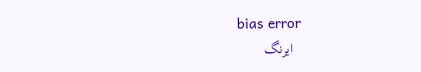bias error
  ایرنگ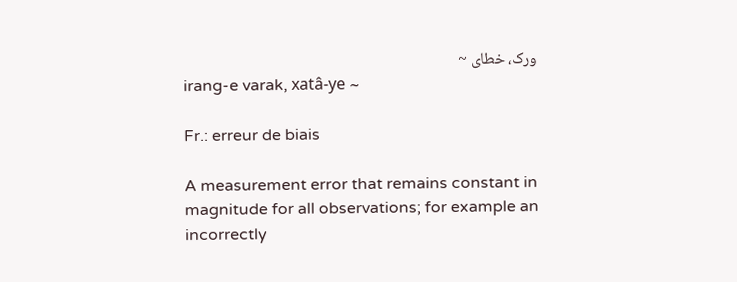ورک، خطای ~
irang-e varak, xatâ-ye ~

Fr.: erreur de biais

A measurement error that remains constant in magnitude for all observations; for example an incorrectly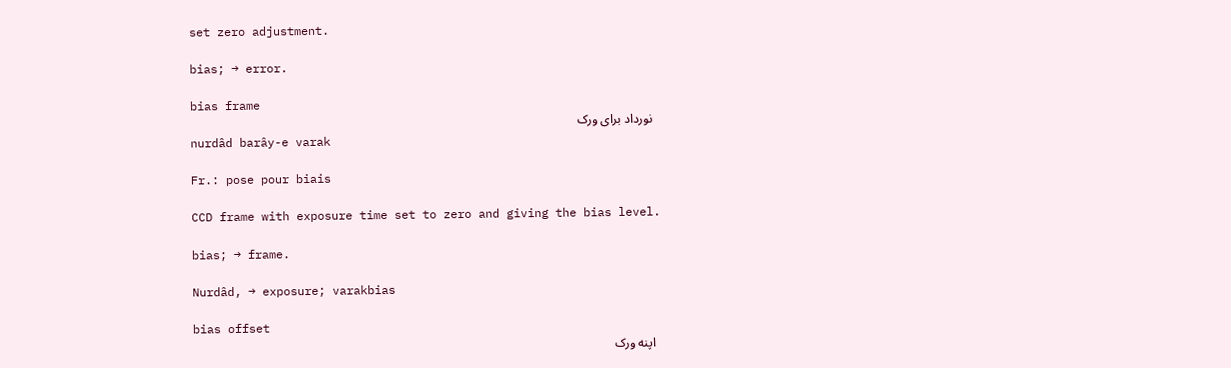set zero adjustment.

bias; → error.

bias frame
  نورداد برای ورک
nurdâd barây-e varak

Fr.: pose pour biais

CCD frame with exposure time set to zero and giving the bias level.

bias; → frame.

Nurdâd, → exposure; varakbias

bias offset
  اپنه ورک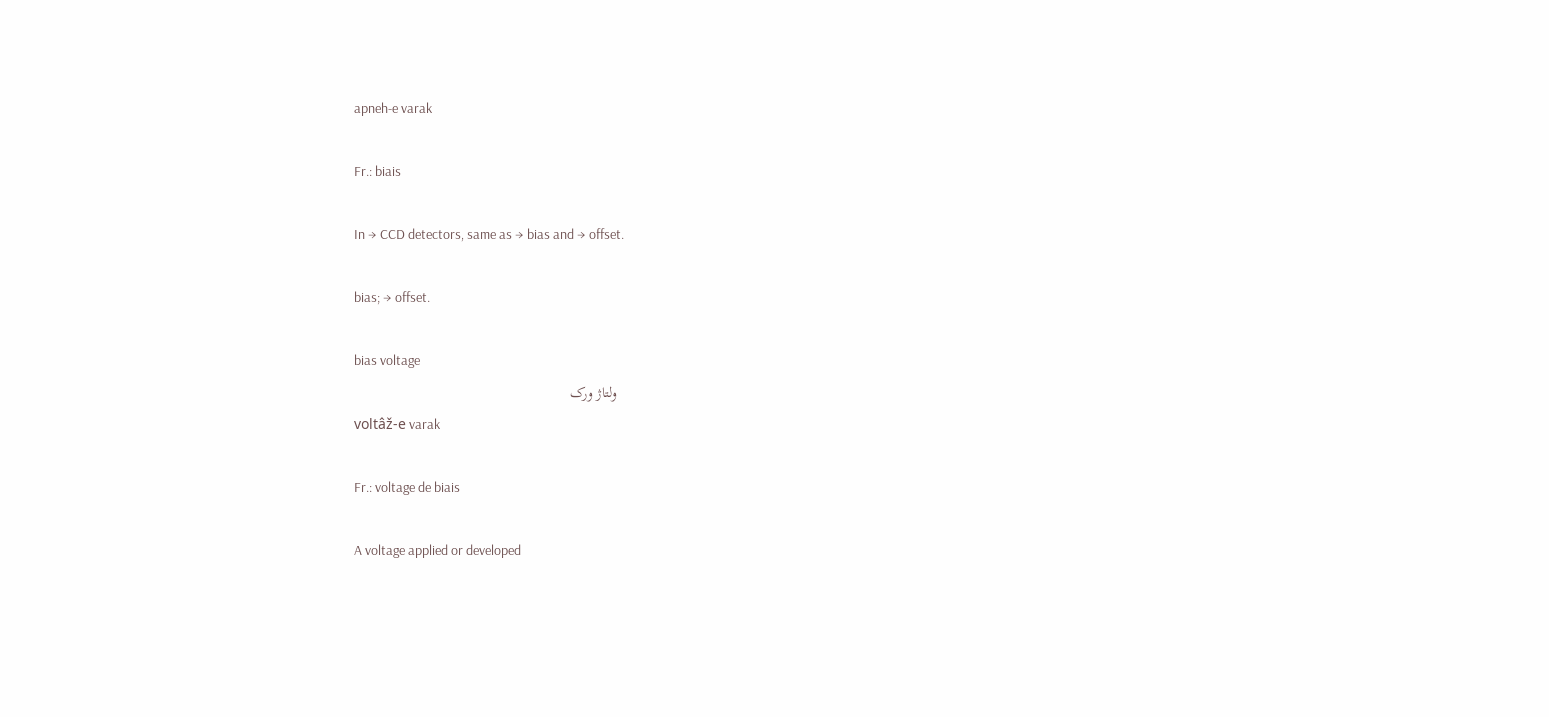apneh-e varak

Fr.: biais

In → CCD detectors, same as → bias and → offset.

bias; → offset.

bias voltage
  ولتاژ ورک
voltâž-e varak

Fr.: voltage de biais

A voltage applied or developed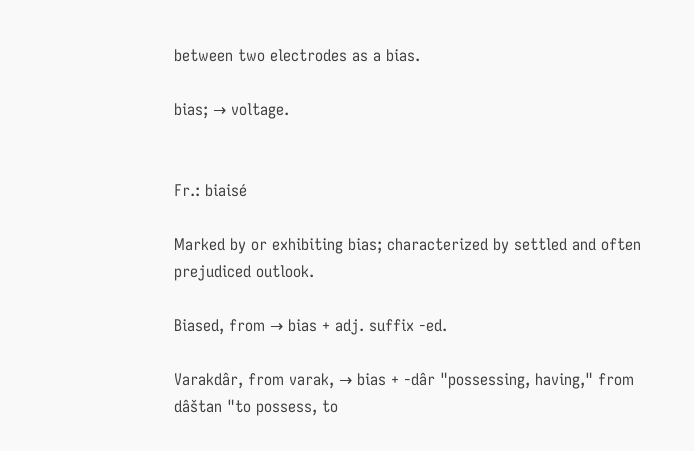between two electrodes as a bias.

bias; → voltage.


Fr.: biaisé

Marked by or exhibiting bias; characterized by settled and often prejudiced outlook.

Biased, from → bias + adj. suffix -ed.

Varakdâr, from varak, → bias + -dâr "possessing, having," from dâštan "to possess, to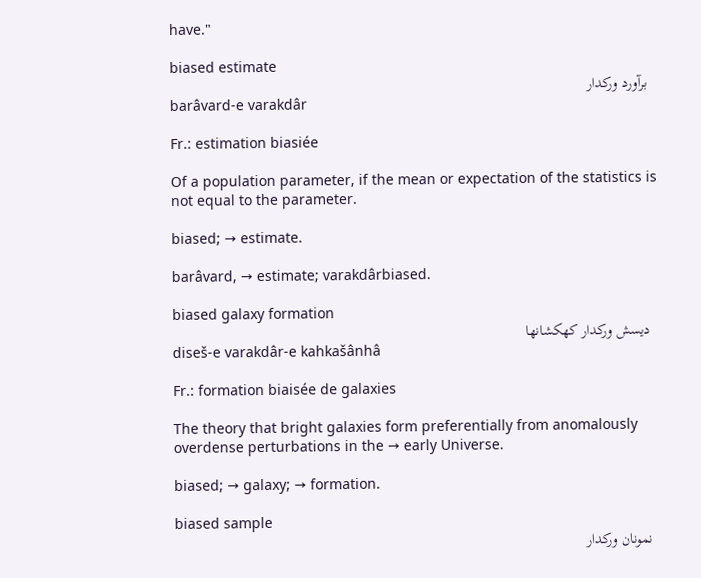have."

biased estimate
  بر‌آورد ورکدار
barâvard-e varakdâr

Fr.: estimation biasiée

Of a population parameter, if the mean or expectation of the statistics is not equal to the parameter.

biased; → estimate.

barâvard, → estimate; varakdârbiased.

biased galaxy formation
  دیسش ورکدار کهکشانها
diseš-e varakdâr-e kahkašânhâ

Fr.: formation biaisée de galaxies

The theory that bright galaxies form preferentially from anomalously overdense perturbations in the → early Universe.

biased; → galaxy; → formation.

biased sample
  نمونان ورکدار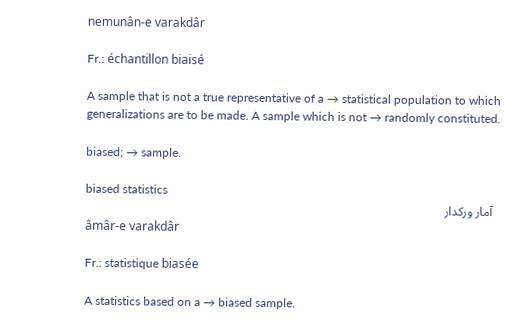nemunân-e varakdâr

Fr.: échantillon biaisé

A sample that is not a true representative of a → statistical population to which generalizations are to be made. A sample which is not → randomly constituted.

biased; → sample.

biased statistics
  آمار ورکدار
âmâr-e varakdâr

Fr.: statistique biasée

A statistics based on a → biased sample.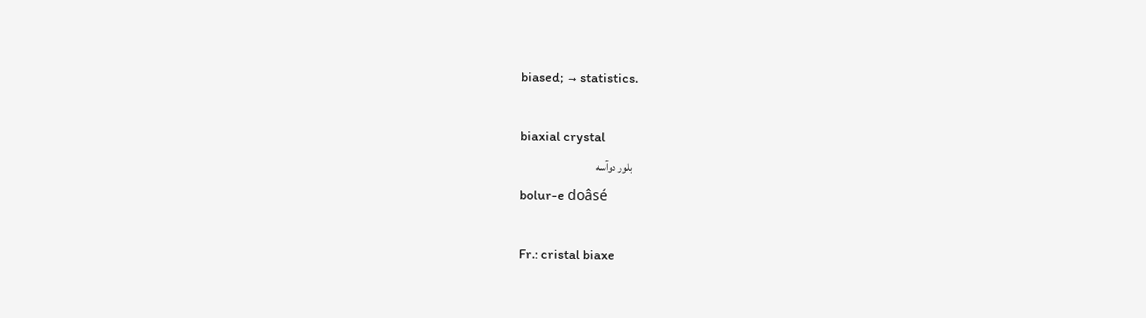biased; → statistics.

biaxial crystal
  بلور دو‌آسه
bolur-e doâsé

Fr.: cristal biaxe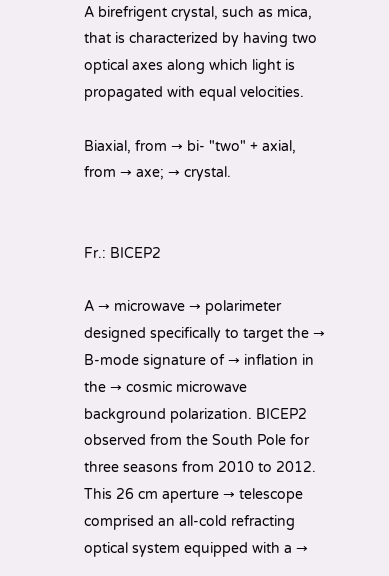A birefrigent crystal, such as mica, that is characterized by having two optical axes along which light is propagated with equal velocities.

Biaxial, from → bi- "two" + axial, from → axe; → crystal.


Fr.: BICEP2

A → microwave → polarimeter designed specifically to target the → B-mode signature of → inflation in the → cosmic microwave background polarization. BICEP2 observed from the South Pole for three seasons from 2010 to 2012. This 26 cm aperture → telescope comprised an all-cold refracting optical system equipped with a →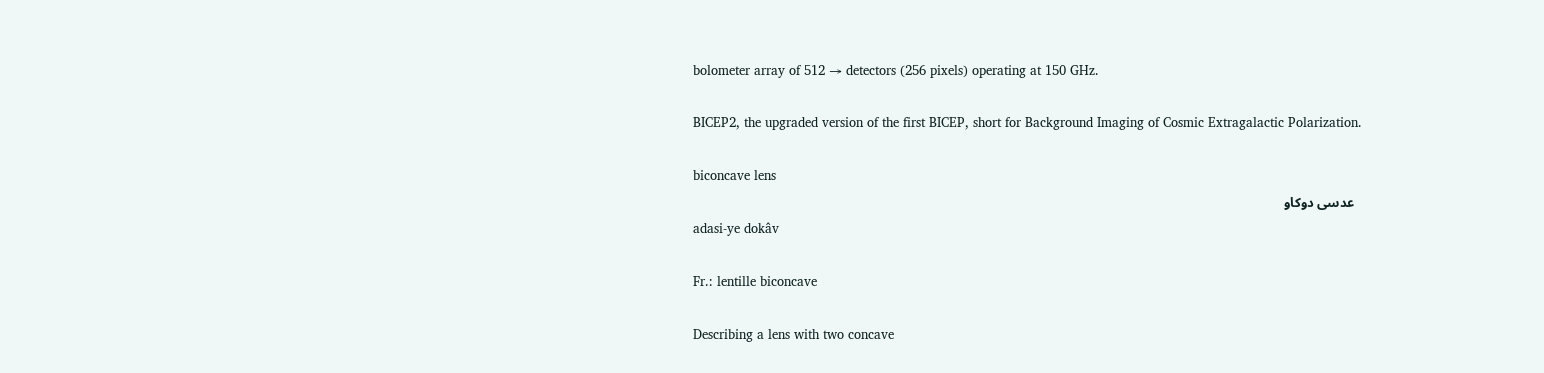bolometer array of 512 → detectors (256 pixels) operating at 150 GHz.

BICEP2, the upgraded version of the first BICEP, short for Background Imaging of Cosmic Extragalactic Polarization.

biconcave lens
  عدسی دوکاو
adasi-ye dokâv

Fr.: lentille biconcave

Describing a lens with two concave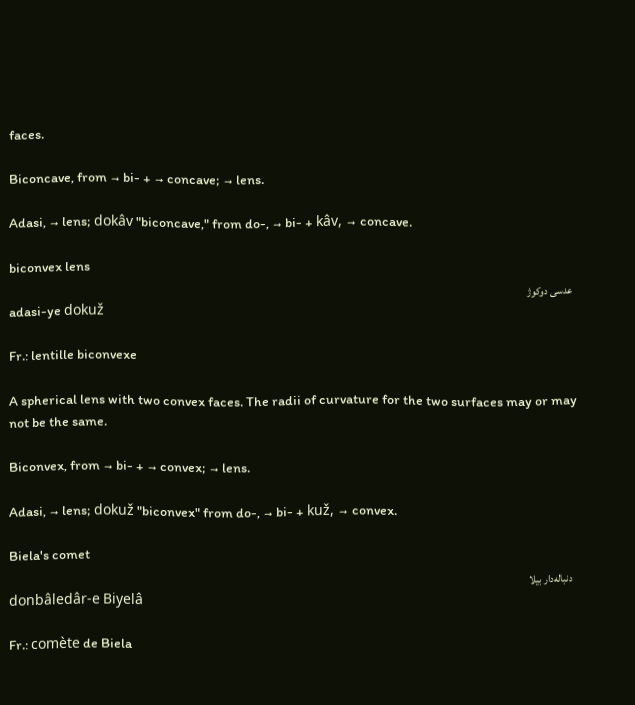faces.

Biconcave, from → bi- + → concave; → lens.

Adasi, → lens; dokâv "biconcave," from do-, → bi- + kâv, → concave.

biconvex lens
  عدسی دوکوژ
adasi-ye dokuž

Fr.: lentille biconvexe

A spherical lens with two convex faces. The radii of curvature for the two surfaces may or may not be the same.

Biconvex, from → bi- + → convex; → lens.

Adasi, → lens; dokuž "biconvex" from do-, → bi- + kuž, → convex.

Biela's comet
  دنباله‌دار بیلا
donbâledâr-e Biyelâ

Fr.: comète de Biela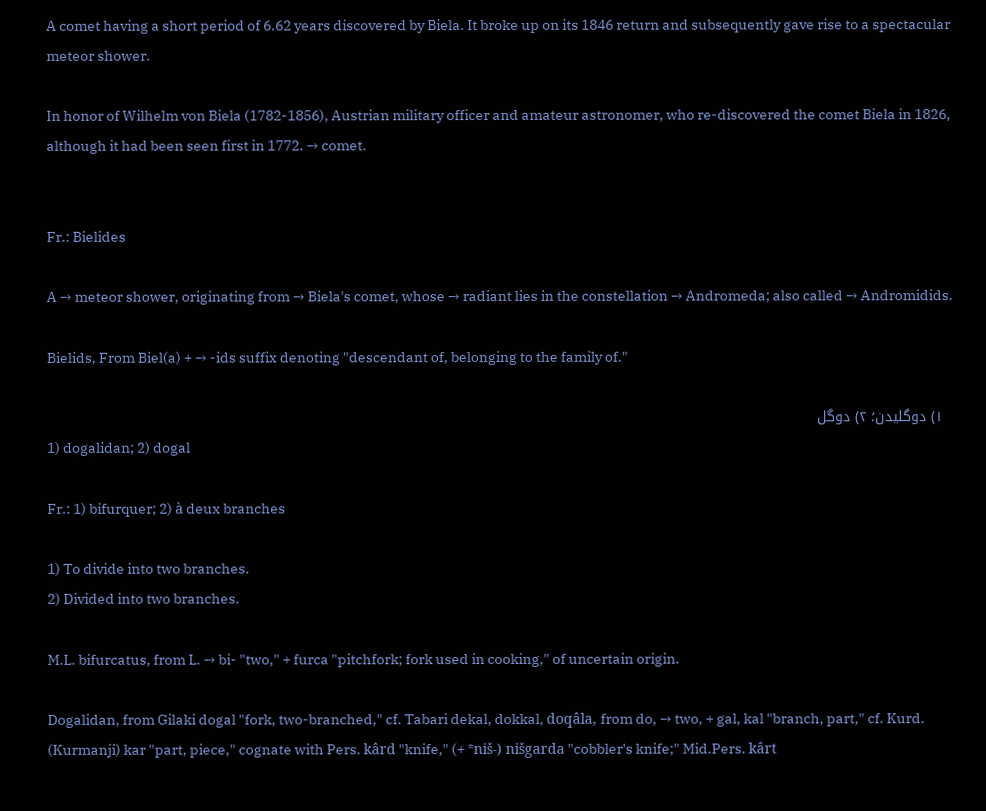A comet having a short period of 6.62 years discovered by Biela. It broke up on its 1846 return and subsequently gave rise to a spectacular meteor shower.

In honor of Wilhelm von Biela (1782-1856), Austrian military officer and amateur astronomer, who re-discovered the comet Biela in 1826, although it had been seen first in 1772. → comet.


Fr.: Bielides

A → meteor shower, originating from → Biela's comet, whose → radiant lies in the constellation → Andromeda; also called → Andromidids.

Bielids, From Biel(a) + → -ids suffix denoting "descendant of, belonging to the family of."

  ۱) دوگلیدن؛ ۲) دوگل
1) dogalidan; 2) dogal

Fr.: 1) bifurquer; 2) à deux branches

1) To divide into two branches.
2) Divided into two branches.

M.L. bifurcatus, from L. → bi- "two," + furca "pitchfork; fork used in cooking," of uncertain origin.

Dogalidan, from Gilaki dogal "fork, two-branched," cf. Tabari dekal, dokkal, doqâla, from do, → two, + gal, kal "branch, part," cf. Kurd. (Kurmanji) kar "part, piece," cognate with Pers. kârd "knife," (+ *niš-) nišgarda "cobbler's knife;" Mid.Pers. kârt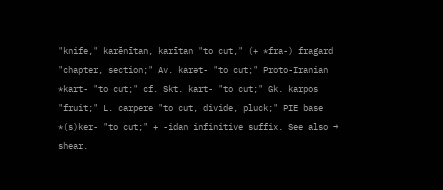"knife," karēnītan, karītan "to cut," (+ *fra-) fragard "chapter, section;" Av. karət- "to cut;" Proto-Iranian *kart- "to cut;" cf. Skt. kart- "to cut;" Gk. karpos "fruit;" L. carpere "to cut, divide, pluck;" PIE base *(s)ker- "to cut;" + -idan infinitive suffix. See also → shear.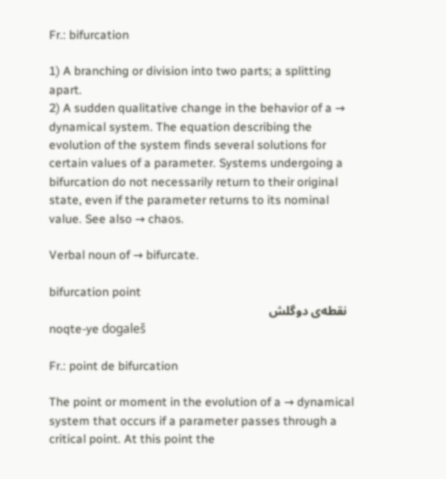Fr.: bifurcation

1) A branching or division into two parts; a splitting apart.
2) A sudden qualitative change in the behavior of a → dynamical system. The equation describing the evolution of the system finds several solutions for certain values of a parameter. Systems undergoing a bifurcation do not necessarily return to their original state, even if the parameter returns to its nominal value. See also → chaos.

Verbal noun of → bifurcate.

bifurcation point
  نقطه‌ی دوگلش
noqte-ye dogaleš

Fr.: point de bifurcation

The point or moment in the evolution of a → dynamical system that occurs if a parameter passes through a critical point. At this point the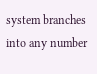system branches into any number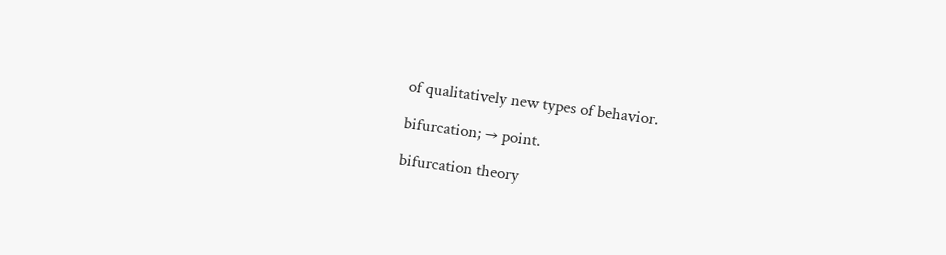of qualitatively new types of behavior.

bifurcation; → point.

bifurcation theory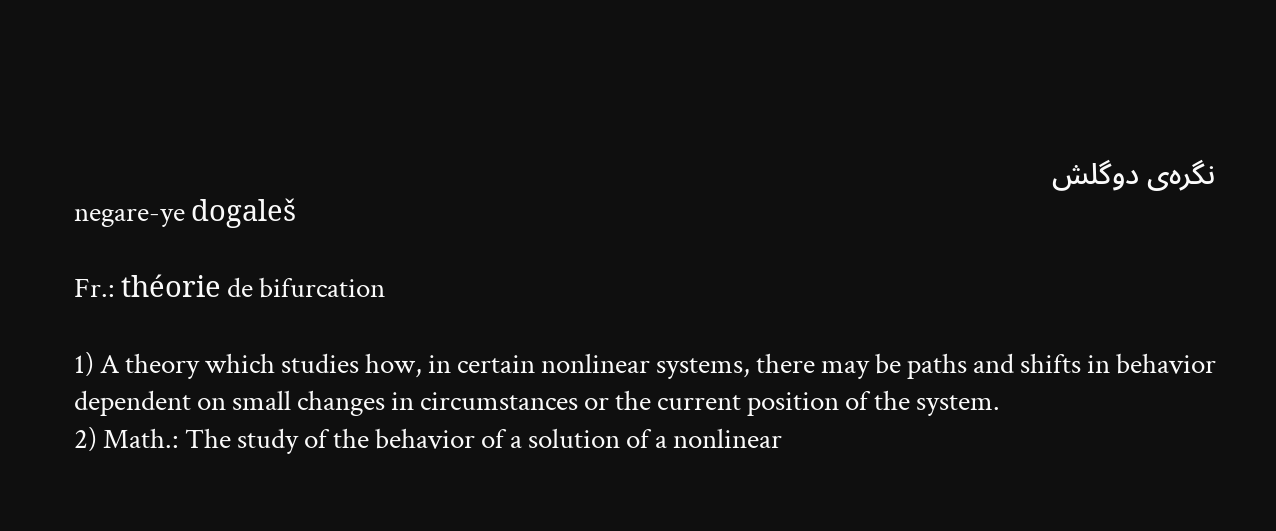نگره‌ی دوگلش
negare-ye dogaleš

Fr.: théorie de bifurcation

1) A theory which studies how, in certain nonlinear systems, there may be paths and shifts in behavior dependent on small changes in circumstances or the current position of the system.
2) Math.: The study of the behavior of a solution of a nonlinear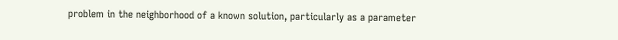problem in the neighborhood of a known solution, particularly as a parameter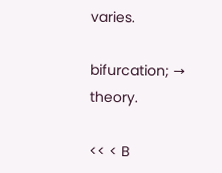varies.

bifurcation; → theory.

<< < B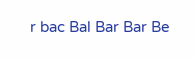r bac Bal Bar Bar Be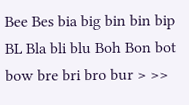Bee Bes bia big bin bin bip BL Bla bli blu Boh Bon bot bow bre bri bro bur > >>